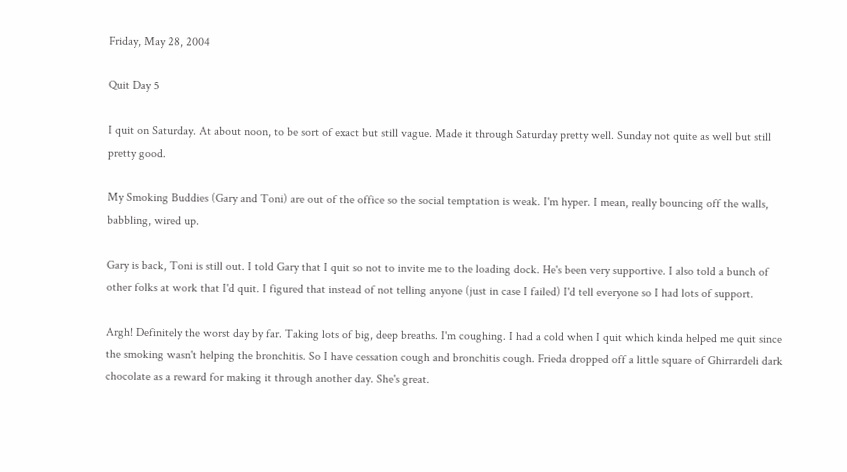Friday, May 28, 2004

Quit Day 5

I quit on Saturday. At about noon, to be sort of exact but still vague. Made it through Saturday pretty well. Sunday not quite as well but still pretty good.

My Smoking Buddies (Gary and Toni) are out of the office so the social temptation is weak. I'm hyper. I mean, really bouncing off the walls, babbling, wired up.

Gary is back, Toni is still out. I told Gary that I quit so not to invite me to the loading dock. He's been very supportive. I also told a bunch of other folks at work that I'd quit. I figured that instead of not telling anyone (just in case I failed) I'd tell everyone so I had lots of support.

Argh! Definitely the worst day by far. Taking lots of big, deep breaths. I'm coughing. I had a cold when I quit which kinda helped me quit since the smoking wasn't helping the bronchitis. So I have cessation cough and bronchitis cough. Frieda dropped off a little square of Ghirrardeli dark chocolate as a reward for making it through another day. She's great.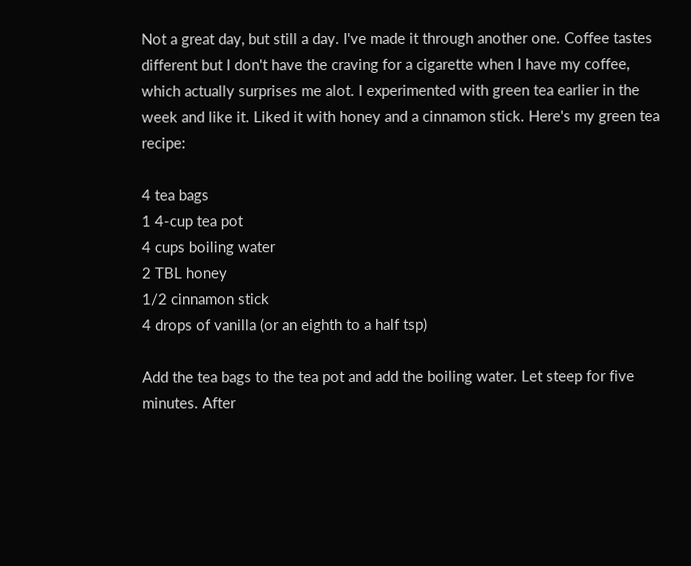Not a great day, but still a day. I've made it through another one. Coffee tastes different but I don't have the craving for a cigarette when I have my coffee, which actually surprises me alot. I experimented with green tea earlier in the week and like it. Liked it with honey and a cinnamon stick. Here's my green tea recipe:

4 tea bags
1 4-cup tea pot
4 cups boiling water
2 TBL honey
1/2 cinnamon stick
4 drops of vanilla (or an eighth to a half tsp)

Add the tea bags to the tea pot and add the boiling water. Let steep for five minutes. After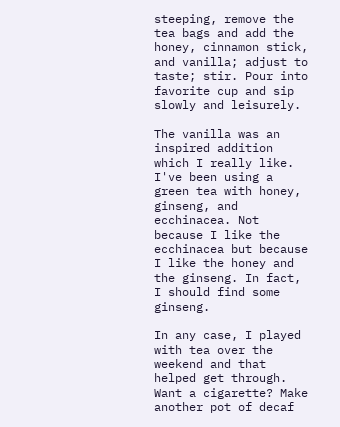steeping, remove the tea bags and add the honey, cinnamon stick, and vanilla; adjust to taste; stir. Pour into favorite cup and sip slowly and leisurely.

The vanilla was an inspired addition which I really like. I've been using a green tea with honey, ginseng, and ecchinacea. Not because I like the ecchinacea but because I like the honey and the ginseng. In fact, I should find some ginseng.

In any case, I played with tea over the weekend and that helped get through. Want a cigarette? Make another pot of decaf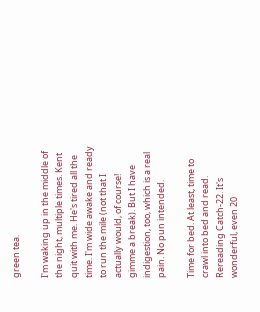green tea.

I'm waking up in the middle of the night, multiple times. Kent quit with me. He's tired all the time. I'm wide awake and ready to run the mile (not that I actually would, of course! gimme a break). But I have indigestion, too, which is a real pain. No pun intended.

Time for bed. At least, time to crawl into bed and read. Rereading Catch-22. It's wonderful, even 20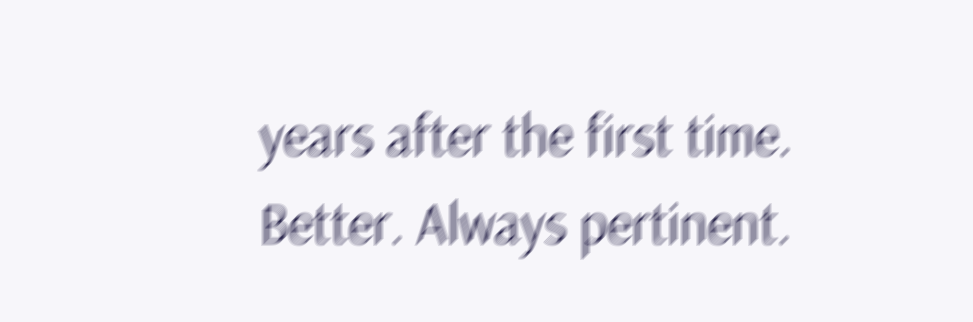years after the first time. Better. Always pertinent.